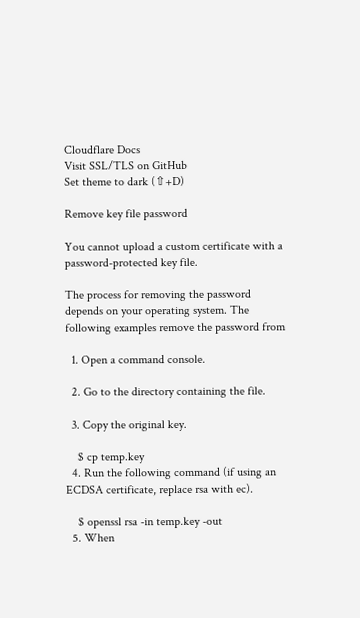Cloudflare Docs
Visit SSL/TLS on GitHub
Set theme to dark (⇧+D)

Remove key file password

You cannot upload a custom certificate with a password-protected key file.

The process for removing the password depends on your operating system. The following examples remove the password from

  1. Open a command console.

  2. Go to the directory containing the file.

  3. Copy the original key.

    $ cp temp.key
  4. Run the following command (if using an ECDSA certificate, replace rsa with ec).

    $ openssl rsa -in temp.key -out
  5. When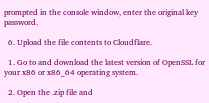prompted in the console window, enter the original key password.

  6. Upload the file contents to Cloudflare.

  1. Go to and download the latest version of OpenSSL for your x86 or x86_64 operating system.

  2. Open the .zip file and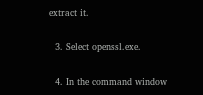extract it.

  3. Select openssl.exe.

  4. In the command window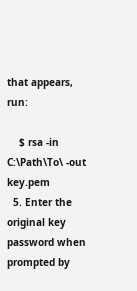that appears, run:

    $ rsa -in C:\Path\To\ -out key.pem
  5. Enter the original key password when prompted by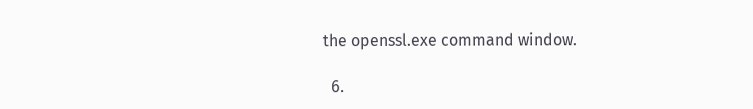the openssl.exe command window.

  6.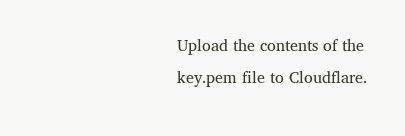Upload the contents of the key.pem file to Cloudflare.